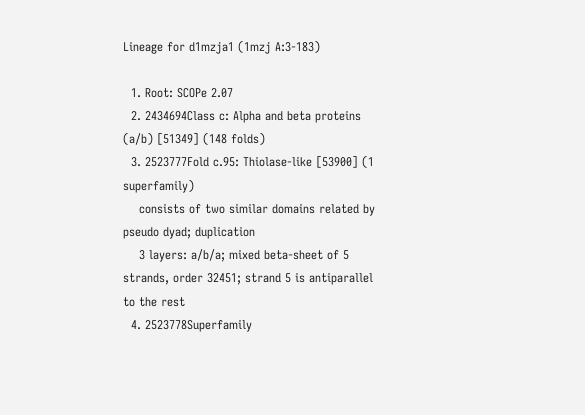Lineage for d1mzja1 (1mzj A:3-183)

  1. Root: SCOPe 2.07
  2. 2434694Class c: Alpha and beta proteins (a/b) [51349] (148 folds)
  3. 2523777Fold c.95: Thiolase-like [53900] (1 superfamily)
    consists of two similar domains related by pseudo dyad; duplication
    3 layers: a/b/a; mixed beta-sheet of 5 strands, order 32451; strand 5 is antiparallel to the rest
  4. 2523778Superfamily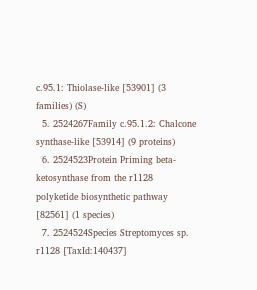c.95.1: Thiolase-like [53901] (3 families) (S)
  5. 2524267Family c.95.1.2: Chalcone synthase-like [53914] (9 proteins)
  6. 2524523Protein Priming beta-ketosynthase from the r1128 polyketide biosynthetic pathway [82561] (1 species)
  7. 2524524Species Streptomyces sp. r1128 [TaxId:140437]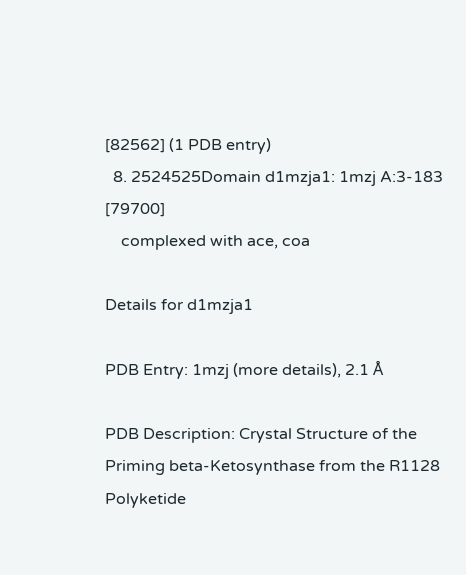[82562] (1 PDB entry)
  8. 2524525Domain d1mzja1: 1mzj A:3-183 [79700]
    complexed with ace, coa

Details for d1mzja1

PDB Entry: 1mzj (more details), 2.1 Å

PDB Description: Crystal Structure of the Priming beta-Ketosynthase from the R1128 Polyketide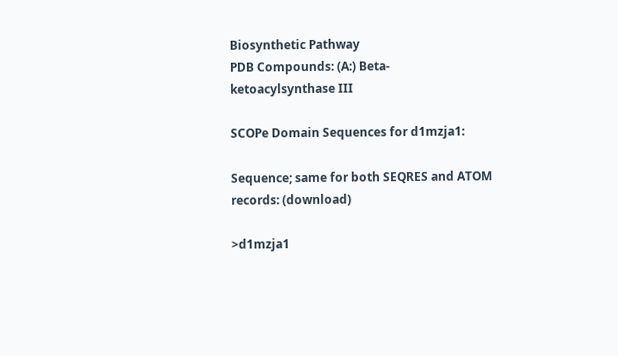Biosynthetic Pathway
PDB Compounds: (A:) Beta-ketoacylsynthase III

SCOPe Domain Sequences for d1mzja1:

Sequence; same for both SEQRES and ATOM records: (download)

>d1mzja1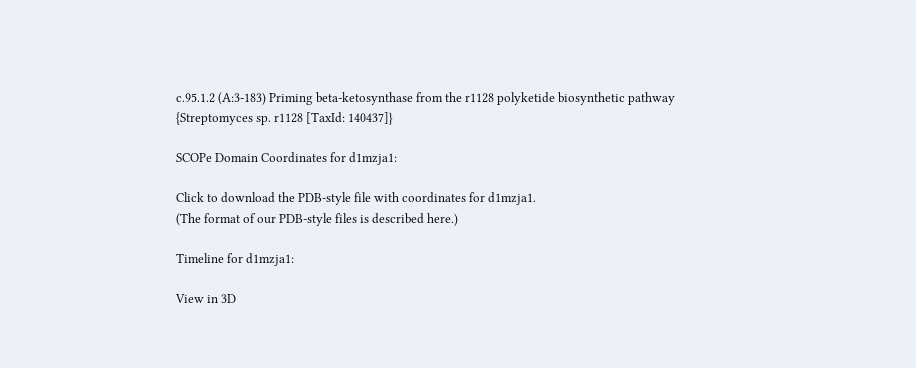c.95.1.2 (A:3-183) Priming beta-ketosynthase from the r1128 polyketide biosynthetic pathway {Streptomyces sp. r1128 [TaxId: 140437]}

SCOPe Domain Coordinates for d1mzja1:

Click to download the PDB-style file with coordinates for d1mzja1.
(The format of our PDB-style files is described here.)

Timeline for d1mzja1:

View in 3D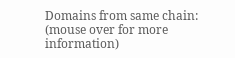Domains from same chain:
(mouse over for more information)